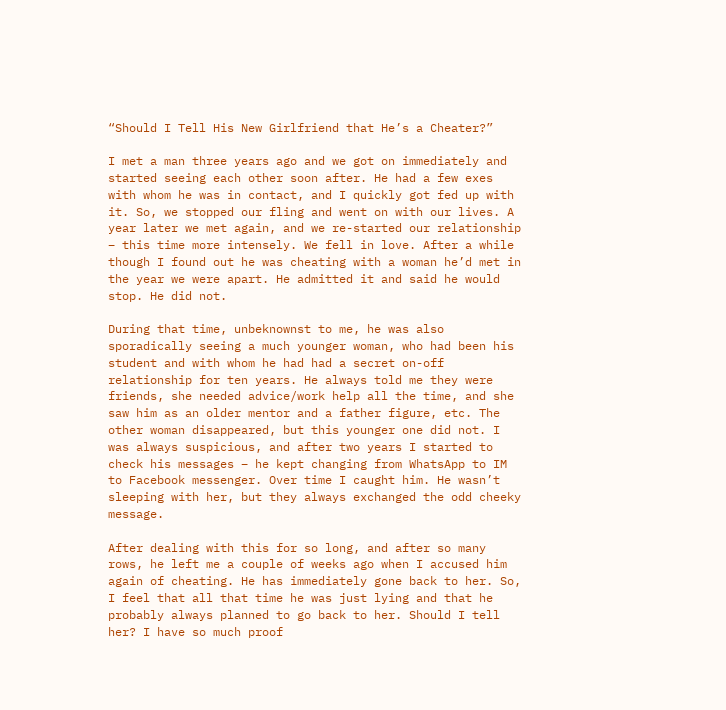“Should I Tell His New Girlfriend that He’s a Cheater?”

I met a man three years ago and we got on immediately and started seeing each other soon after. He had a few exes with whom he was in contact, and I quickly got fed up with it. So, we stopped our fling and went on with our lives. A year later we met again, and we re-started our relationship – this time more intensely. We fell in love. After a while though I found out he was cheating with a woman he’d met in the year we were apart. He admitted it and said he would stop. He did not.

During that time, unbeknownst to me, he was also sporadically seeing a much younger woman, who had been his student and with whom he had had a secret on-off relationship for ten years. He always told me they were friends, she needed advice/work help all the time, and she saw him as an older mentor and a father figure, etc. The other woman disappeared, but this younger one did not. I was always suspicious, and after two years I started to check his messages – he kept changing from WhatsApp to IM to Facebook messenger. Over time I caught him. He wasn’t sleeping with her, but they always exchanged the odd cheeky message.

After dealing with this for so long, and after so many rows, he left me a couple of weeks ago when I accused him again of cheating. He has immediately gone back to her. So, I feel that all that time he was just lying and that he probably always planned to go back to her. Should I tell her? I have so much proof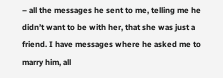– all the messages he sent to me, telling me he didn’t want to be with her, that she was just a friend. I have messages where he asked me to marry him, all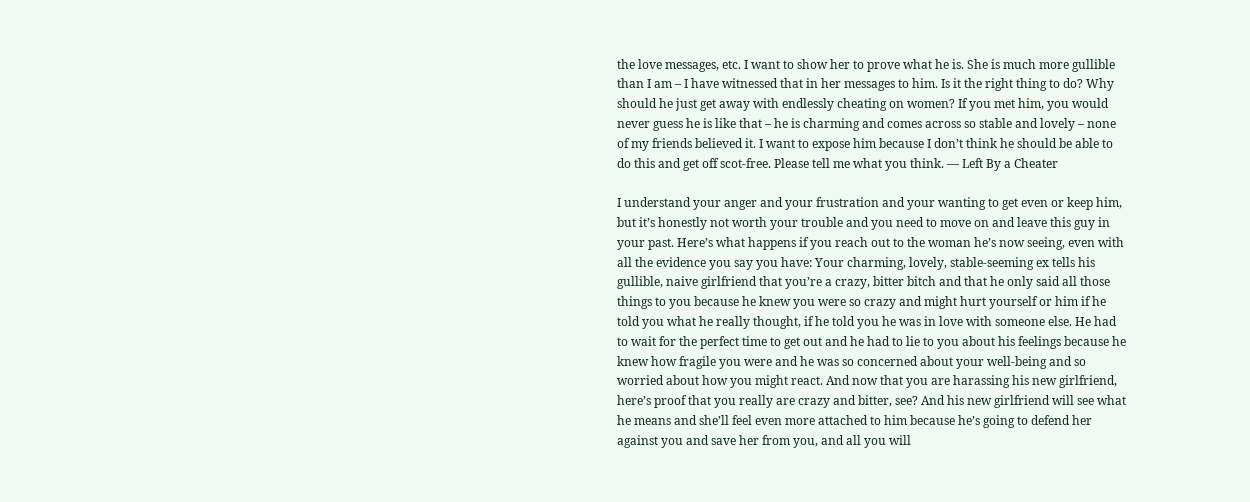the love messages, etc. I want to show her to prove what he is. She is much more gullible than I am – I have witnessed that in her messages to him. Is it the right thing to do? Why should he just get away with endlessly cheating on women? If you met him, you would never guess he is like that – he is charming and comes across so stable and lovely – none of my friends believed it. I want to expose him because I don’t think he should be able to do this and get off scot-free. Please tell me what you think. — Left By a Cheater

I understand your anger and your frustration and your wanting to get even or keep him, but it’s honestly not worth your trouble and you need to move on and leave this guy in your past. Here’s what happens if you reach out to the woman he’s now seeing, even with all the evidence you say you have: Your charming, lovely, stable-seeming ex tells his gullible, naive girlfriend that you’re a crazy, bitter bitch and that he only said all those things to you because he knew you were so crazy and might hurt yourself or him if he told you what he really thought, if he told you he was in love with someone else. He had to wait for the perfect time to get out and he had to lie to you about his feelings because he knew how fragile you were and he was so concerned about your well-being and so worried about how you might react. And now that you are harassing his new girlfriend, here’s proof that you really are crazy and bitter, see? And his new girlfriend will see what he means and she’ll feel even more attached to him because he’s going to defend her against you and save her from you, and all you will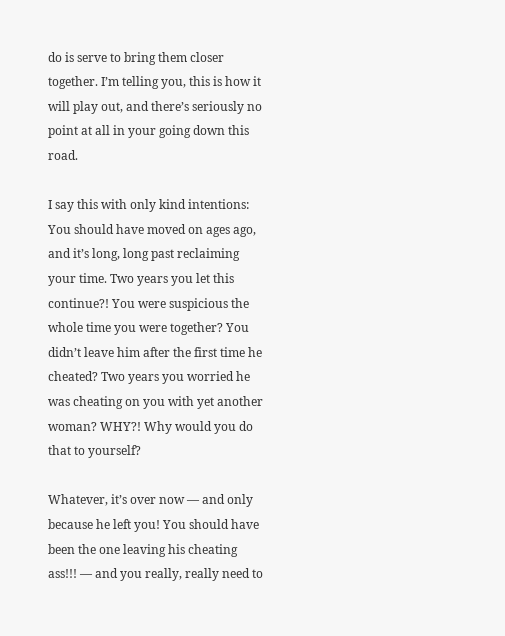do is serve to bring them closer together. I’m telling you, this is how it will play out, and there’s seriously no point at all in your going down this road.

I say this with only kind intentions: You should have moved on ages ago, and it’s long, long past reclaiming your time. Two years you let this continue?! You were suspicious the whole time you were together? You didn’t leave him after the first time he cheated? Two years you worried he was cheating on you with yet another woman? WHY?! Why would you do that to yourself?

Whatever, it’s over now — and only because he left you! You should have been the one leaving his cheating ass!!! — and you really, really need to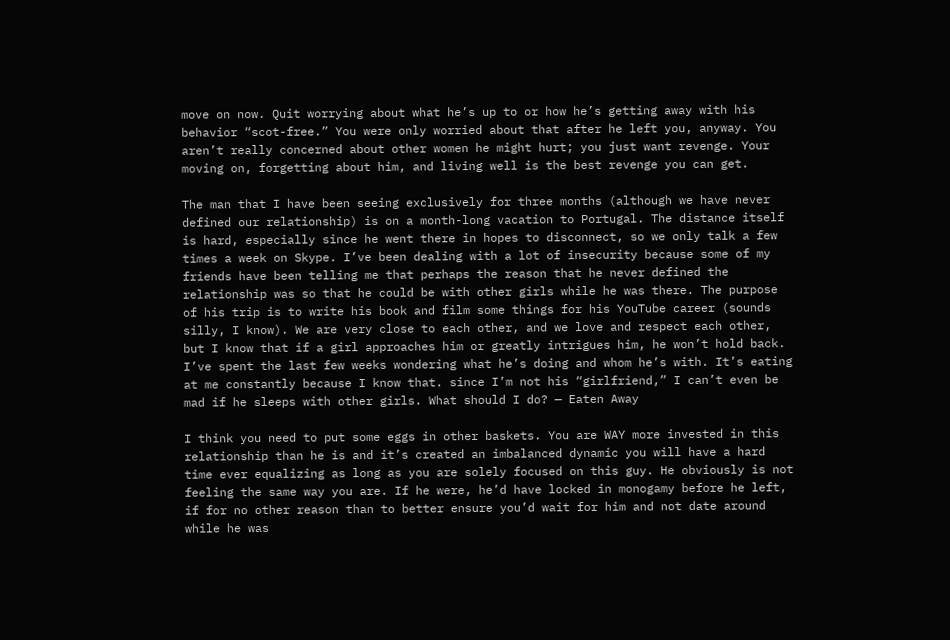move on now. Quit worrying about what he’s up to or how he’s getting away with his behavior “scot-free.” You were only worried about that after he left you, anyway. You aren’t really concerned about other women he might hurt; you just want revenge. Your moving on, forgetting about him, and living well is the best revenge you can get.

The man that I have been seeing exclusively for three months (although we have never defined our relationship) is on a month-long vacation to Portugal. The distance itself is hard, especially since he went there in hopes to disconnect, so we only talk a few times a week on Skype. I’ve been dealing with a lot of insecurity because some of my friends have been telling me that perhaps the reason that he never defined the relationship was so that he could be with other girls while he was there. The purpose of his trip is to write his book and film some things for his YouTube career (sounds silly, I know). We are very close to each other, and we love and respect each other, but I know that if a girl approaches him or greatly intrigues him, he won’t hold back. I’ve spent the last few weeks wondering what he’s doing and whom he’s with. It’s eating at me constantly because I know that. since I’m not his “girlfriend,” I can’t even be mad if he sleeps with other girls. What should I do? — Eaten Away

I think you need to put some eggs in other baskets. You are WAY more invested in this relationship than he is and it’s created an imbalanced dynamic you will have a hard time ever equalizing as long as you are solely focused on this guy. He obviously is not feeling the same way you are. If he were, he’d have locked in monogamy before he left, if for no other reason than to better ensure you’d wait for him and not date around while he was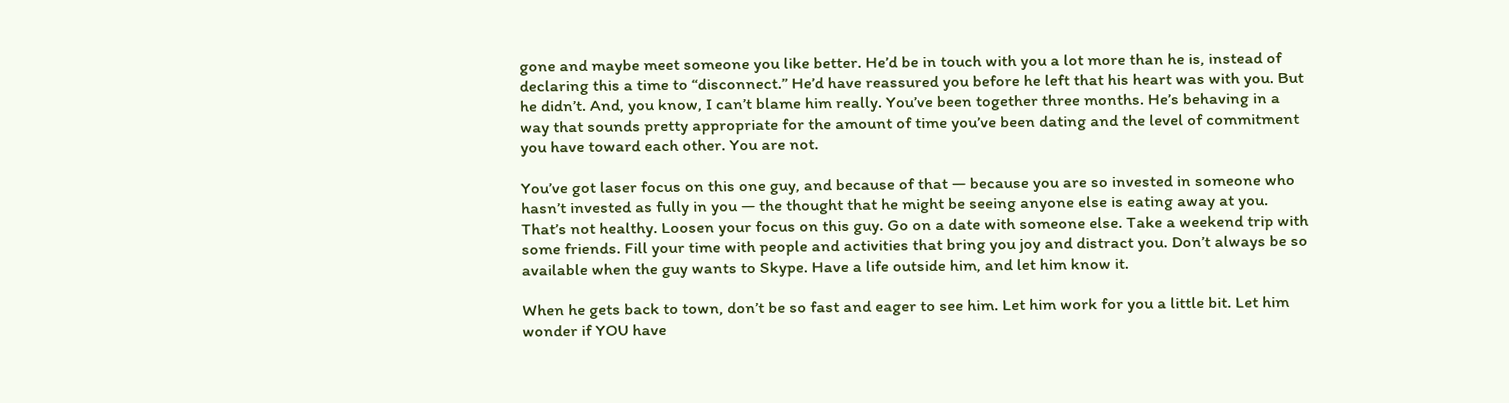gone and maybe meet someone you like better. He’d be in touch with you a lot more than he is, instead of declaring this a time to “disconnect.” He’d have reassured you before he left that his heart was with you. But he didn’t. And, you know, I can’t blame him really. You’ve been together three months. He’s behaving in a way that sounds pretty appropriate for the amount of time you’ve been dating and the level of commitment you have toward each other. You are not.

You’ve got laser focus on this one guy, and because of that — because you are so invested in someone who hasn’t invested as fully in you — the thought that he might be seeing anyone else is eating away at you. That’s not healthy. Loosen your focus on this guy. Go on a date with someone else. Take a weekend trip with some friends. Fill your time with people and activities that bring you joy and distract you. Don’t always be so available when the guy wants to Skype. Have a life outside him, and let him know it.

When he gets back to town, don’t be so fast and eager to see him. Let him work for you a little bit. Let him wonder if YOU have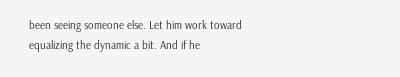been seeing someone else. Let him work toward equalizing the dynamic a bit. And if he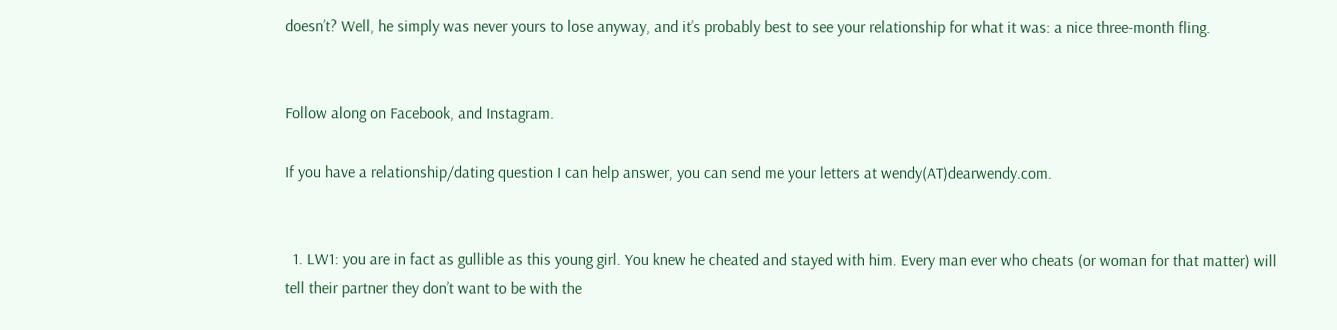doesn’t? Well, he simply was never yours to lose anyway, and it’s probably best to see your relationship for what it was: a nice three-month fling.


Follow along on Facebook, and Instagram.

If you have a relationship/dating question I can help answer, you can send me your letters at wendy(AT)dearwendy.com.


  1. LW1: you are in fact as gullible as this young girl. You knew he cheated and stayed with him. Every man ever who cheats (or woman for that matter) will tell their partner they don’t want to be with the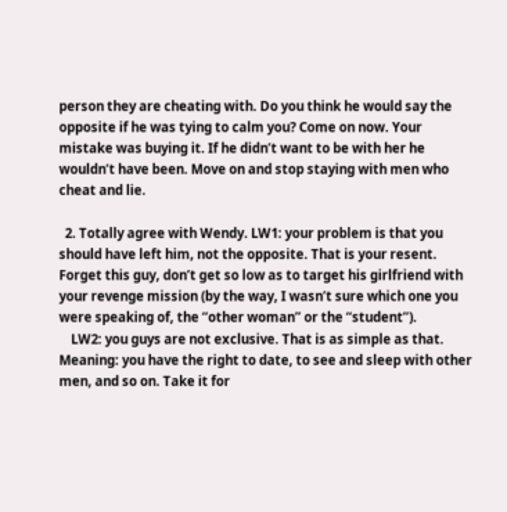person they are cheating with. Do you think he would say the opposite if he was tying to calm you? Come on now. Your mistake was buying it. If he didn’t want to be with her he wouldn’t have been. Move on and stop staying with men who cheat and lie.

  2. Totally agree with Wendy. LW1: your problem is that you should have left him, not the opposite. That is your resent. Forget this guy, don’t get so low as to target his girlfriend with your revenge mission (by the way, I wasn’t sure which one you were speaking of, the “other woman” or the “student”).
    LW2: you guys are not exclusive. That is as simple as that. Meaning: you have the right to date, to see and sleep with other men, and so on. Take it for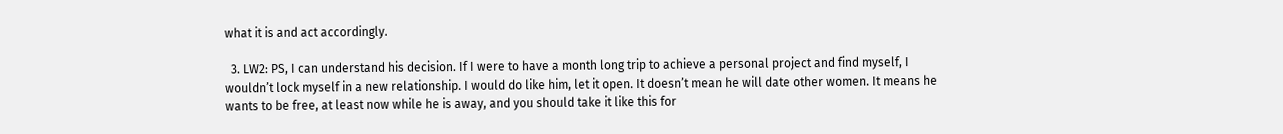what it is and act accordingly.

  3. LW2: PS, I can understand his decision. If I were to have a month long trip to achieve a personal project and find myself, I wouldn’t lock myself in a new relationship. I would do like him, let it open. It doesn’t mean he will date other women. It means he wants to be free, at least now while he is away, and you should take it like this for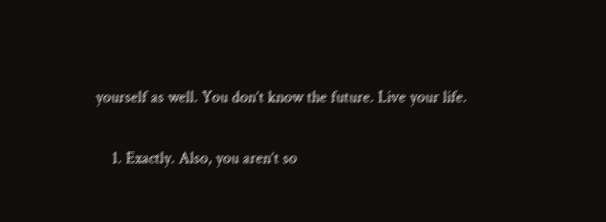yourself as well. You don’t know the future. Live your life.

    1. Exactly. Also, you aren’t so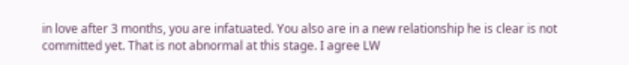in love after 3 months, you are infatuated. You also are in a new relationship he is clear is not committed yet. That is not abnormal at this stage. I agree LW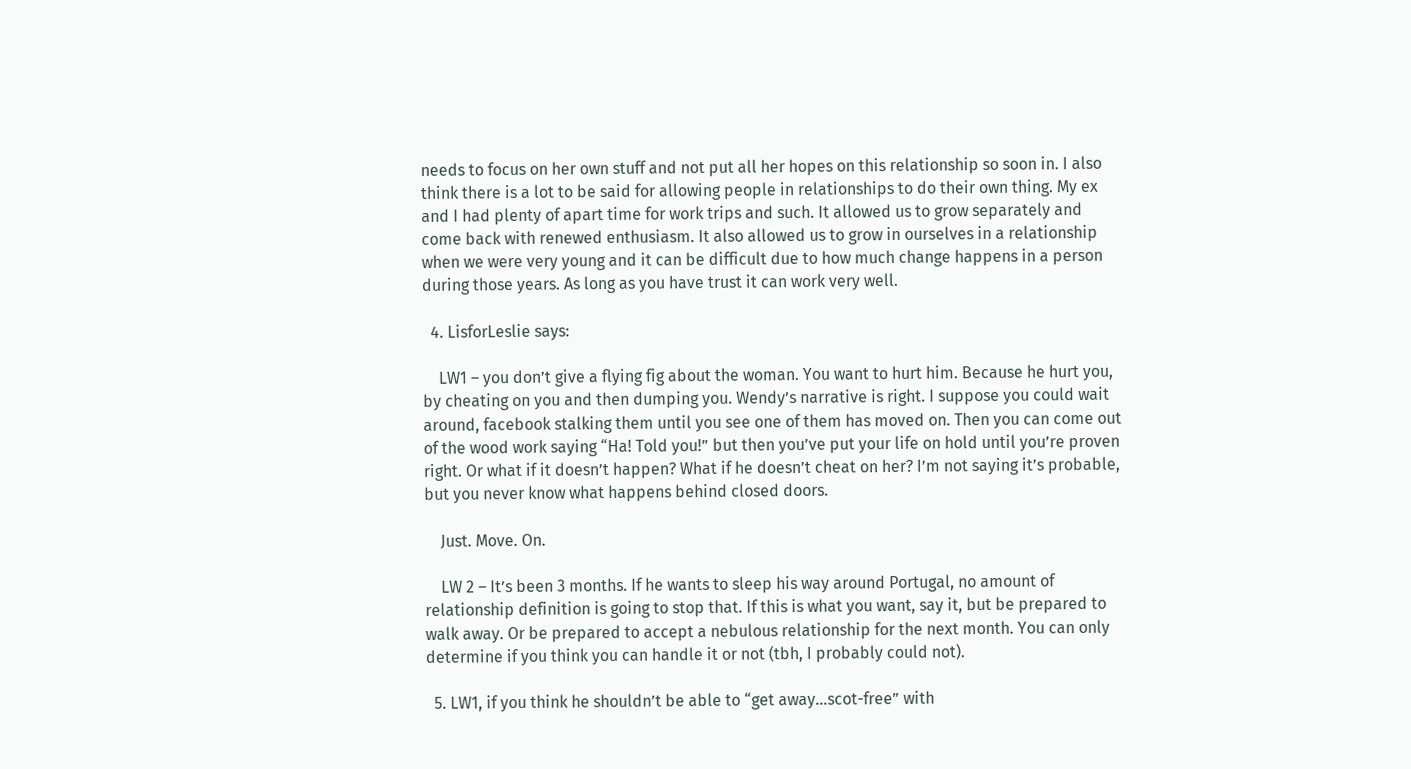needs to focus on her own stuff and not put all her hopes on this relationship so soon in. I also think there is a lot to be said for allowing people in relationships to do their own thing. My ex and I had plenty of apart time for work trips and such. It allowed us to grow separately and come back with renewed enthusiasm. It also allowed us to grow in ourselves in a relationship when we were very young and it can be difficult due to how much change happens in a person during those years. As long as you have trust it can work very well.

  4. LisforLeslie says:

    LW1 – you don’t give a flying fig about the woman. You want to hurt him. Because he hurt you, by cheating on you and then dumping you. Wendy’s narrative is right. I suppose you could wait around, facebook stalking them until you see one of them has moved on. Then you can come out of the wood work saying “Ha! Told you!” but then you’ve put your life on hold until you’re proven right. Or what if it doesn’t happen? What if he doesn’t cheat on her? I’m not saying it’s probable, but you never know what happens behind closed doors.

    Just. Move. On.

    LW 2 – It’s been 3 months. If he wants to sleep his way around Portugal, no amount of relationship definition is going to stop that. If this is what you want, say it, but be prepared to walk away. Or be prepared to accept a nebulous relationship for the next month. You can only determine if you think you can handle it or not (tbh, I probably could not).

  5. LW1, if you think he shouldn’t be able to “get away…scot-free” with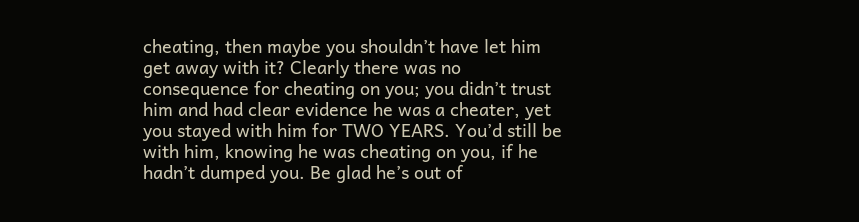cheating, then maybe you shouldn’t have let him get away with it? Clearly there was no consequence for cheating on you; you didn’t trust him and had clear evidence he was a cheater, yet you stayed with him for TWO YEARS. You’d still be with him, knowing he was cheating on you, if he hadn’t dumped you. Be glad he’s out of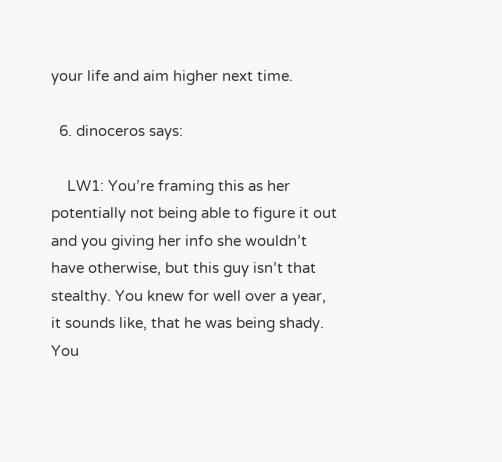your life and aim higher next time.

  6. dinoceros says:

    LW1: You’re framing this as her potentially not being able to figure it out and you giving her info she wouldn’t have otherwise, but this guy isn’t that stealthy. You knew for well over a year, it sounds like, that he was being shady. You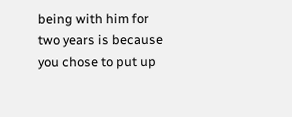being with him for two years is because you chose to put up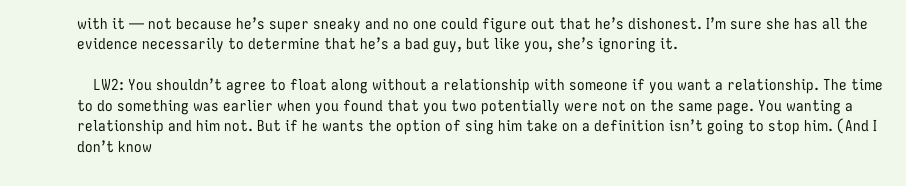with it — not because he’s super sneaky and no one could figure out that he’s dishonest. I’m sure she has all the evidence necessarily to determine that he’s a bad guy, but like you, she’s ignoring it.

    LW2: You shouldn’t agree to float along without a relationship with someone if you want a relationship. The time to do something was earlier when you found that you two potentially were not on the same page. You wanting a relationship and him not. But if he wants the option of sing him take on a definition isn’t going to stop him. (And I don’t know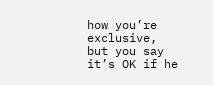how you’re exclusive, but you say it’s OK if he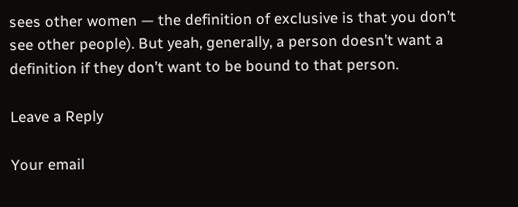sees other women — the definition of exclusive is that you don’t see other people). But yeah, generally, a person doesn’t want a definition if they don’t want to be bound to that person.

Leave a Reply

Your email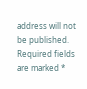address will not be published. Required fields are marked *